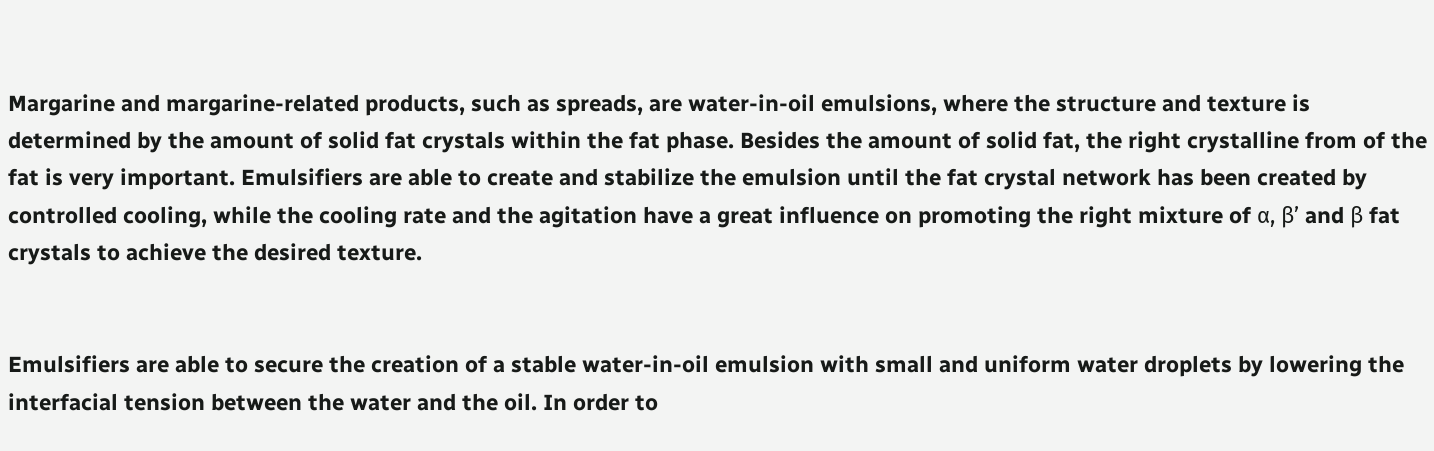Margarine and margarine-related products, such as spreads, are water-in-oil emulsions, where the structure and texture is determined by the amount of solid fat crystals within the fat phase. Besides the amount of solid fat, the right crystalline from of the fat is very important. Emulsifiers are able to create and stabilize the emulsion until the fat crystal network has been created by controlled cooling, while the cooling rate and the agitation have a great influence on promoting the right mixture of α, β’ and β fat crystals to achieve the desired texture.


Emulsifiers are able to secure the creation of a stable water-in-oil emulsion with small and uniform water droplets by lowering the interfacial tension between the water and the oil. In order to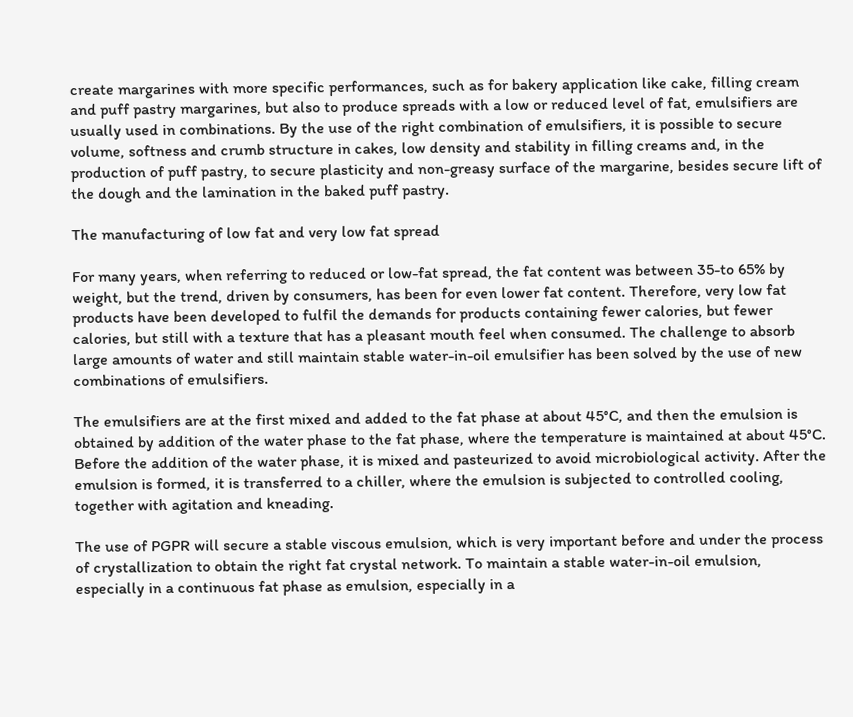create margarines with more specific performances, such as for bakery application like cake, filling cream and puff pastry margarines, but also to produce spreads with a low or reduced level of fat, emulsifiers are usually used in combinations. By the use of the right combination of emulsifiers, it is possible to secure volume, softness and crumb structure in cakes, low density and stability in filling creams and, in the production of puff pastry, to secure plasticity and non-greasy surface of the margarine, besides secure lift of the dough and the lamination in the baked puff pastry.

The manufacturing of low fat and very low fat spread

For many years, when referring to reduced or low-fat spread, the fat content was between 35-to 65% by weight, but the trend, driven by consumers, has been for even lower fat content. Therefore, very low fat products have been developed to fulfil the demands for products containing fewer calories, but fewer calories, but still with a texture that has a pleasant mouth feel when consumed. The challenge to absorb large amounts of water and still maintain stable water-in-oil emulsifier has been solved by the use of new combinations of emulsifiers.

The emulsifiers are at the first mixed and added to the fat phase at about 45°C, and then the emulsion is obtained by addition of the water phase to the fat phase, where the temperature is maintained at about 45°C. Before the addition of the water phase, it is mixed and pasteurized to avoid microbiological activity. After the emulsion is formed, it is transferred to a chiller, where the emulsion is subjected to controlled cooling, together with agitation and kneading.

The use of PGPR will secure a stable viscous emulsion, which is very important before and under the process of crystallization to obtain the right fat crystal network. To maintain a stable water-in-oil emulsion, especially in a continuous fat phase as emulsion, especially in a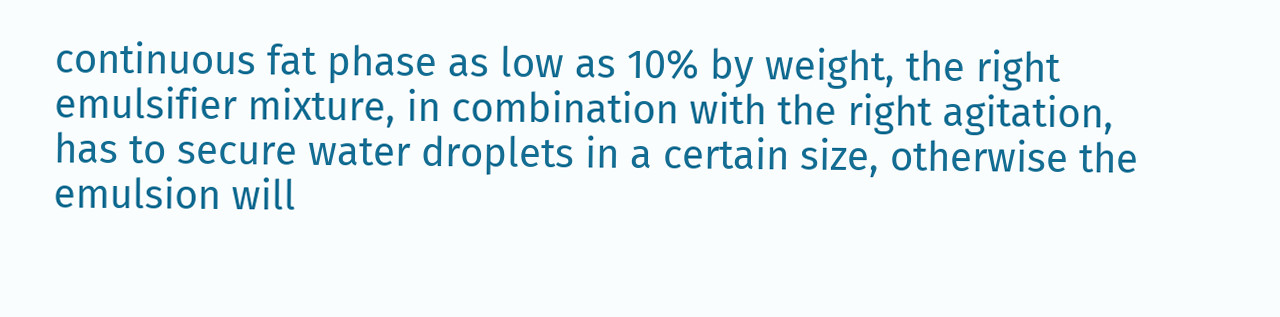continuous fat phase as low as 10% by weight, the right emulsifier mixture, in combination with the right agitation, has to secure water droplets in a certain size, otherwise the emulsion will